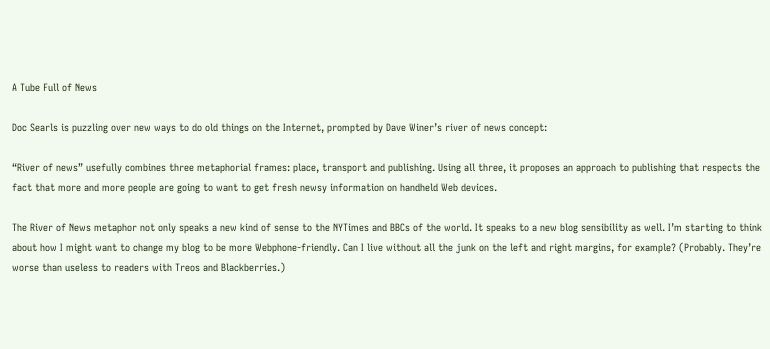A Tube Full of News

Doc Searls is puzzling over new ways to do old things on the Internet, prompted by Dave Winer’s river of news concept:

“River of news” usefully combines three metaphorial frames: place, transport and publishing. Using all three, it proposes an approach to publishing that respects the fact that more and more people are going to want to get fresh newsy information on handheld Web devices.

The River of News metaphor not only speaks a new kind of sense to the NYTimes and BBCs of the world. It speaks to a new blog sensibility as well. I’m starting to think about how I might want to change my blog to be more Webphone-friendly. Can I live without all the junk on the left and right margins, for example? (Probably. They’re worse than useless to readers with Treos and Blackberries.)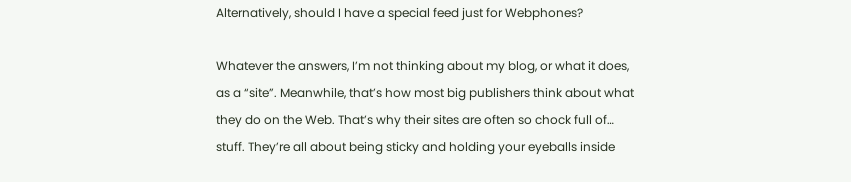Alternatively, should I have a special feed just for Webphones?

Whatever the answers, I’m not thinking about my blog, or what it does, as a “site”. Meanwhile, that’s how most big publishers think about what they do on the Web. That’s why their sites are often so chock full of… stuff. They’re all about being sticky and holding your eyeballs inside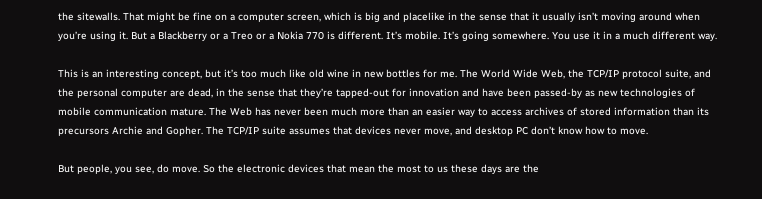the sitewalls. That might be fine on a computer screen, which is big and placelike in the sense that it usually isn’t moving around when you’re using it. But a Blackberry or a Treo or a Nokia 770 is different. It’s mobile. It’s going somewhere. You use it in a much different way.

This is an interesting concept, but it’s too much like old wine in new bottles for me. The World Wide Web, the TCP/IP protocol suite, and the personal computer are dead, in the sense that they’re tapped-out for innovation and have been passed-by as new technologies of mobile communication mature. The Web has never been much more than an easier way to access archives of stored information than its precursors Archie and Gopher. The TCP/IP suite assumes that devices never move, and desktop PC don’t know how to move.

But people, you see, do move. So the electronic devices that mean the most to us these days are the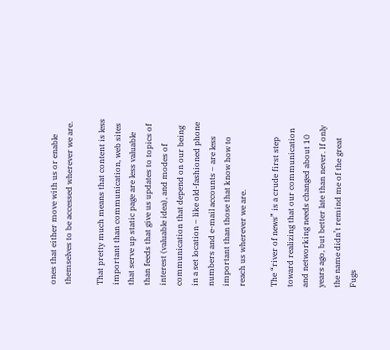ones that either move with us or enable themselves to be accessed wherever we are.

That pretty much means that content is less important than communication, web sites that serve up static page are less valuable than feeds that give us updates to topics of interest (valuable idea), and modes of communication that depend on our being in a set location – like old-fashioned phone numbers and e-mail accounts – are less important than those that know how to reach us wherever we are.

The “river of news” is a crude first step toward realizing that our communication and networking needs changed about 10 years ago, but better late than never. If only the name didn’t remind me of the great Fugs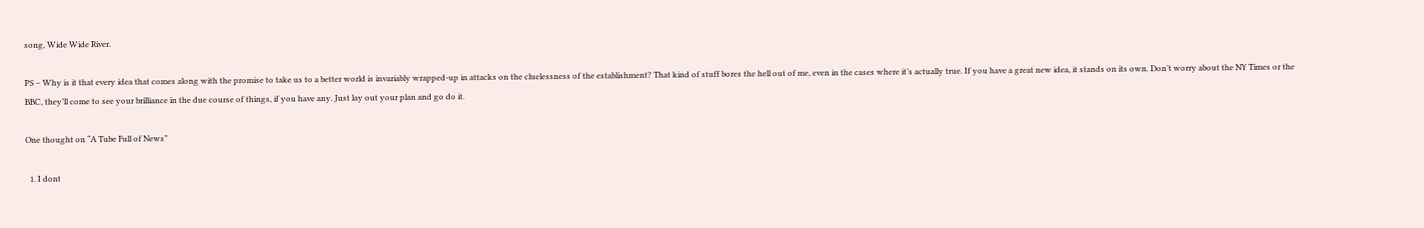song, Wide Wide River.

PS – Why is it that every idea that comes along with the promise to take us to a better world is invariably wrapped-up in attacks on the cluelessness of the establishment? That kind of stuff bores the hell out of me, even in the cases where it’s actually true. If you have a great new idea, it stands on its own. Don’t worry about the NY Times or the BBC, they’ll come to see your brilliance in the due course of things, if you have any. Just lay out your plan and go do it.

One thought on “A Tube Full of News”

  1. I dont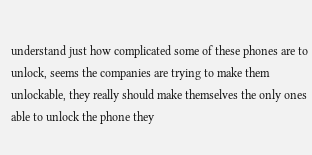understand just how complicated some of these phones are to unlock, seems the companies are trying to make them unlockable, they really should make themselves the only ones able to unlock the phone they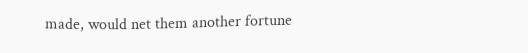made, would net them another fortune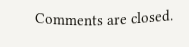Comments are closed.